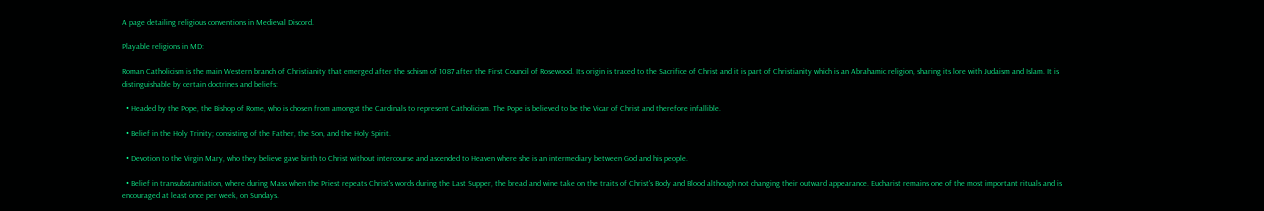A page detailing religious conventions in Medieval Discord.

Playable religions in MD:

Roman Catholicism is the main Western branch of Christianity that emerged after the schism of 1087 after the First Council of Rosewood. Its origin is traced to the Sacrifice of Christ and it is part of Christianity which is an Abrahamic religion, sharing its lore with Judaism and Islam. It is distinguishable by certain doctrines and beliefs:

  • Headed by the Pope, the Bishop of Rome, who is chosen from amongst the Cardinals to represent Catholicism. The Pope is believed to be the Vicar of Christ and therefore infallible.

  • Belief in the Holy Trinity; consisting of the Father, the Son, and the Holy Spirit.

  • Devotion to the Virgin Mary, who they believe gave birth to Christ without intercourse and ascended to Heaven where she is an intermediary between God and his people.

  • Belief in transubstantiation, where during Mass when the Priest repeats Christ's words during the Last Supper, the bread and wine take on the traits of Christ's Body and Blood although not changing their outward appearance. Eucharist remains one of the most important rituals and is encouraged at least once per week, on Sundays.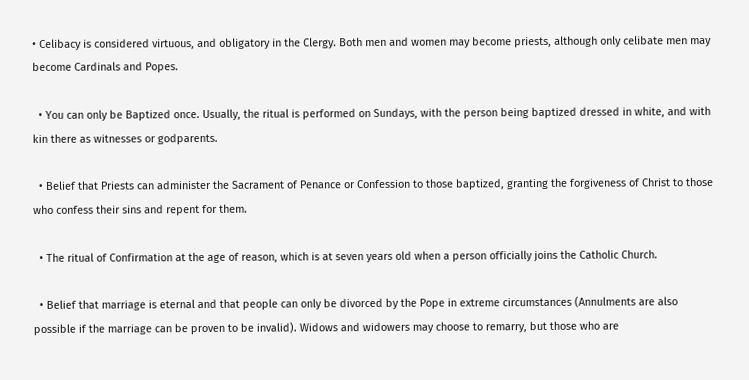• Celibacy is considered virtuous, and obligatory in the Clergy. Both men and women may become priests, although only celibate men may become Cardinals and Popes.

  • You can only be Baptized once. Usually, the ritual is performed on Sundays, with the person being baptized dressed in white, and with kin there as witnesses or godparents.

  • Belief that Priests can administer the Sacrament of Penance or Confession to those baptized, granting the forgiveness of Christ to those who confess their sins and repent for them.

  • The ritual of Confirmation at the age of reason, which is at seven years old when a person officially joins the Catholic Church.

  • Belief that marriage is eternal and that people can only be divorced by the Pope in extreme circumstances (Annulments are also possible if the marriage can be proven to be invalid). Widows and widowers may choose to remarry, but those who are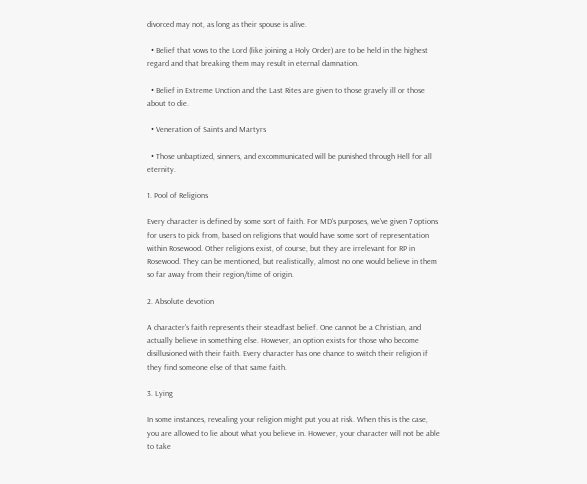divorced may not, as long as their spouse is alive.

  • Belief that vows to the Lord (like joining a Holy Order) are to be held in the highest regard and that breaking them may result in eternal damnation.

  • Belief in Extreme Unction and the Last Rites are given to those gravely ill or those about to die.

  • Veneration of Saints and Martyrs

  • Those unbaptized, sinners, and excommunicated will be punished through Hell for all eternity.

1. Pool of Religions

Every character is defined by some sort of faith. For MD's purposes, we've given 7 options for users to pick from, based on religions that would have some sort of representation within Rosewood. Other religions exist, of course, but they are irrelevant for RP in Rosewood. They can be mentioned, but realistically, almost no one would believe in them so far away from their region/time of origin.

2. Absolute devotion

A character's faith represents their steadfast belief. One cannot be a Christian, and actually believe in something else. However, an option exists for those who become disillusioned with their faith. Every character has one chance to switch their religion if they find someone else of that same faith.

3. Lying

In some instances, revealing your religion might put you at risk. When this is the case, you are allowed to lie about what you believe in. However, your character will not be able to take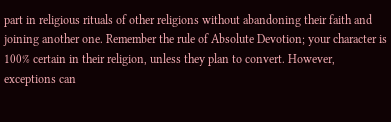part in religious rituals of other religions without abandoning their faith and joining another one. Remember the rule of Absolute Devotion; your character is 100% certain in their religion, unless they plan to convert. However, exceptions can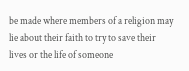be made where members of a religion may lie about their faith to try to save their lives or the life of someone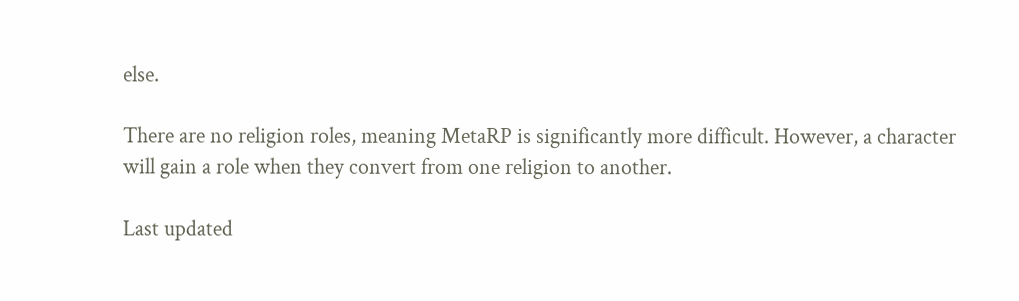else.

There are no religion roles, meaning MetaRP is significantly more difficult. However, a character will gain a role when they convert from one religion to another.

Last updated